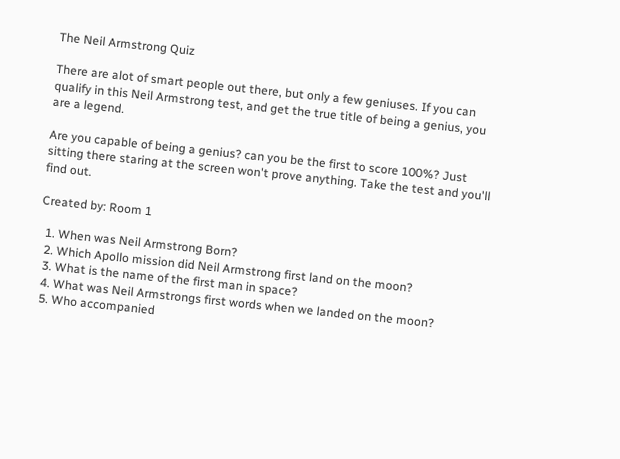The Neil Armstrong Quiz

There are alot of smart people out there, but only a few geniuses. If you can qualify in this Neil Armstrong test, and get the true title of being a genius, you are a legend.

Are you capable of being a genius? can you be the first to score 100%? Just sitting there staring at the screen won't prove anything. Take the test and you'll find out.

Created by: Room 1

  1. When was Neil Armstrong Born?
  2. Which Apollo mission did Neil Armstrong first land on the moon?
  3. What is the name of the first man in space?
  4. What was Neil Armstrongs first words when we landed on the moon?
  5. Who accompanied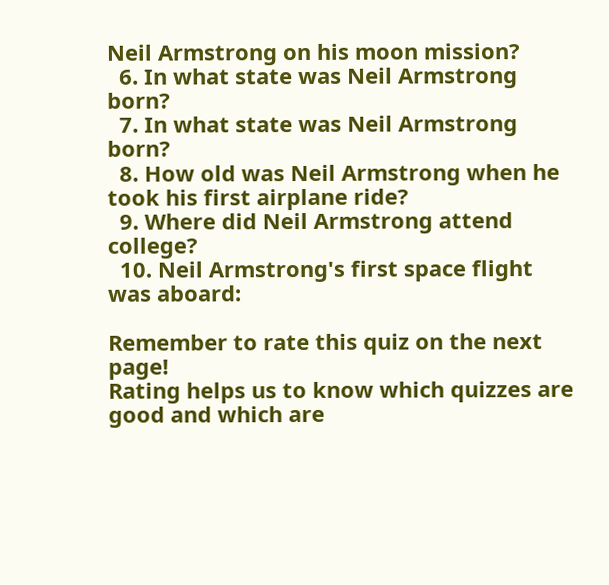Neil Armstrong on his moon mission?
  6. In what state was Neil Armstrong born?
  7. In what state was Neil Armstrong born?
  8. How old was Neil Armstrong when he took his first airplane ride?
  9. Where did Neil Armstrong attend college?
  10. Neil Armstrong's first space flight was aboard:

Remember to rate this quiz on the next page!
Rating helps us to know which quizzes are good and which are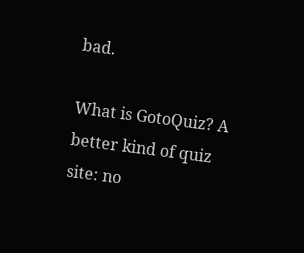bad.

What is GotoQuiz? A better kind of quiz site: no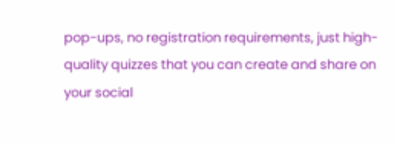pop-ups, no registration requirements, just high-quality quizzes that you can create and share on your social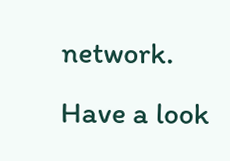network. Have a look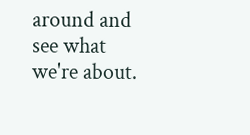around and see what we're about.